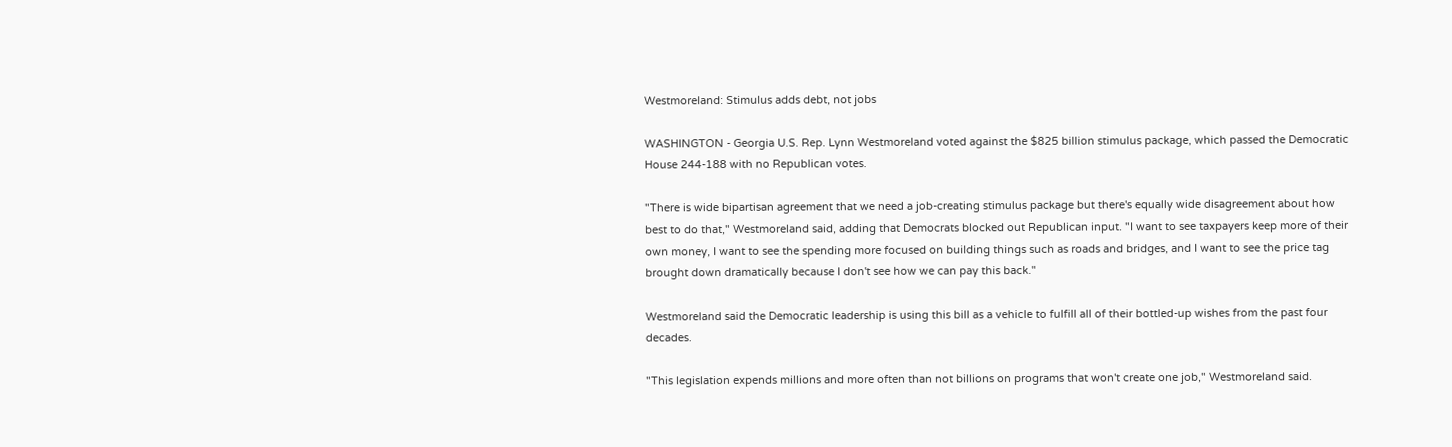Westmoreland: Stimulus adds debt, not jobs

WASHINGTON - Georgia U.S. Rep. Lynn Westmoreland voted against the $825 billion stimulus package, which passed the Democratic House 244-188 with no Republican votes.

"There is wide bipartisan agreement that we need a job-creating stimulus package but there's equally wide disagreement about how best to do that," Westmoreland said, adding that Democrats blocked out Republican input. "I want to see taxpayers keep more of their own money, I want to see the spending more focused on building things such as roads and bridges, and I want to see the price tag brought down dramatically because I don't see how we can pay this back."

Westmoreland said the Democratic leadership is using this bill as a vehicle to fulfill all of their bottled-up wishes from the past four decades.

"This legislation expends millions and more often than not billions on programs that won't create one job," Westmoreland said.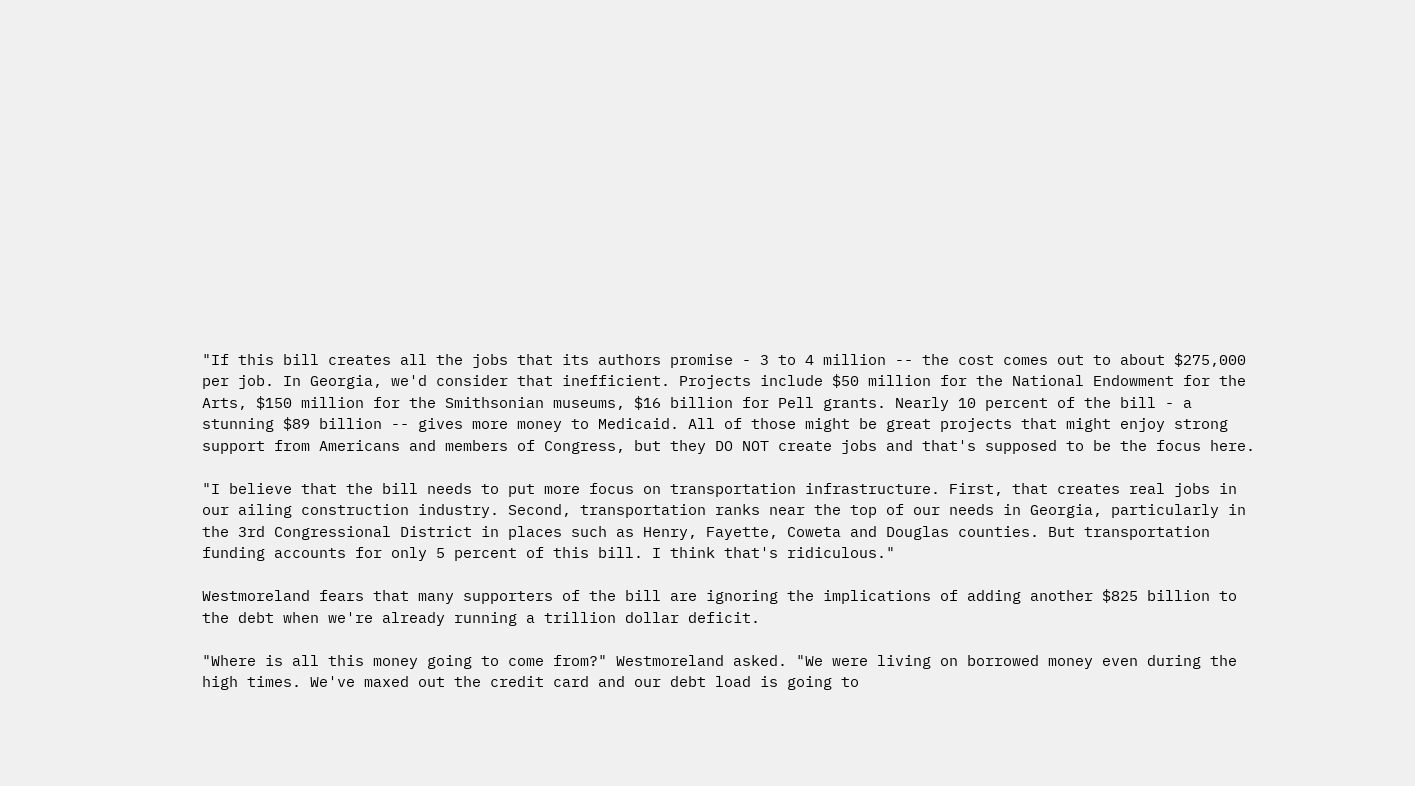"If this bill creates all the jobs that its authors promise - 3 to 4 million -- the cost comes out to about $275,000 per job. In Georgia, we'd consider that inefficient. Projects include $50 million for the National Endowment for the Arts, $150 million for the Smithsonian museums, $16 billion for Pell grants. Nearly 10 percent of the bill - a stunning $89 billion -- gives more money to Medicaid. All of those might be great projects that might enjoy strong support from Americans and members of Congress, but they DO NOT create jobs and that's supposed to be the focus here.

"I believe that the bill needs to put more focus on transportation infrastructure. First, that creates real jobs in our ailing construction industry. Second, transportation ranks near the top of our needs in Georgia, particularly in the 3rd Congressional District in places such as Henry, Fayette, Coweta and Douglas counties. But transportation funding accounts for only 5 percent of this bill. I think that's ridiculous."

Westmoreland fears that many supporters of the bill are ignoring the implications of adding another $825 billion to the debt when we're already running a trillion dollar deficit.

"Where is all this money going to come from?" Westmoreland asked. "We were living on borrowed money even during the high times. We've maxed out the credit card and our debt load is going to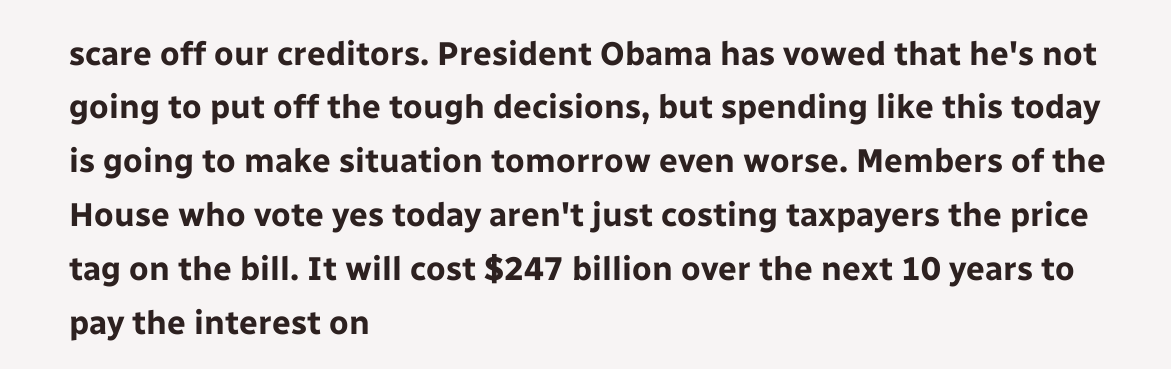scare off our creditors. President Obama has vowed that he's not going to put off the tough decisions, but spending like this today is going to make situation tomorrow even worse. Members of the House who vote yes today aren't just costing taxpayers the price tag on the bill. It will cost $247 billion over the next 10 years to pay the interest on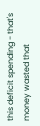this deficit spending - that's money wasted that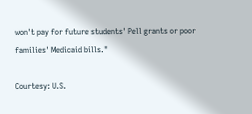won't pay for future students' Pell grants or poor families' Medicaid bills."

Courtesy: U.S.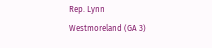Rep. Lynn Westmoreland (GA 3)